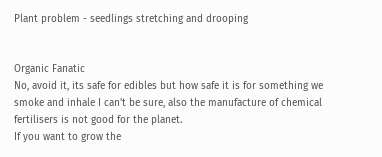Plant problem - seedlings stretching and drooping


Organic Fanatic
No, avoid it, its safe for edibles but how safe it is for something we smoke and inhale I can't be sure, also the manufacture of chemical fertilisers is not good for the planet.
If you want to grow the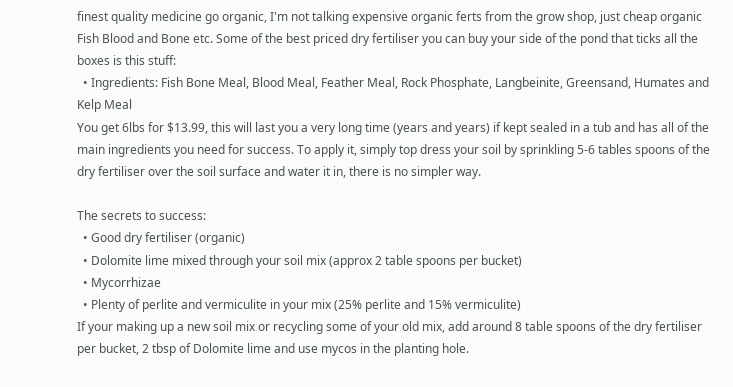finest quality medicine go organic, I'm not talking expensive organic ferts from the grow shop, just cheap organic Fish Blood and Bone etc. Some of the best priced dry fertiliser you can buy your side of the pond that ticks all the boxes is this stuff:
  • Ingredients: Fish Bone Meal, Blood Meal, Feather Meal, Rock Phosphate, Langbeinite, Greensand, Humates and Kelp Meal
You get 6lbs for $13.99, this will last you a very long time (years and years) if kept sealed in a tub and has all of the main ingredients you need for success. To apply it, simply top dress your soil by sprinkling 5-6 tables spoons of the dry fertiliser over the soil surface and water it in, there is no simpler way.

The secrets to success:
  • Good dry fertiliser (organic)
  • Dolomite lime mixed through your soil mix (approx 2 table spoons per bucket)
  • Mycorrhizae
  • Plenty of perlite and vermiculite in your mix (25% perlite and 15% vermiculite)
If your making up a new soil mix or recycling some of your old mix, add around 8 table spoons of the dry fertiliser per bucket, 2 tbsp of Dolomite lime and use mycos in the planting hole.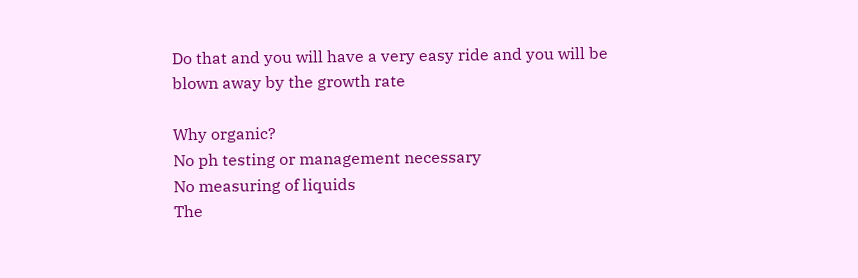Do that and you will have a very easy ride and you will be blown away by the growth rate

Why organic?
No ph testing or management necessary
No measuring of liquids
The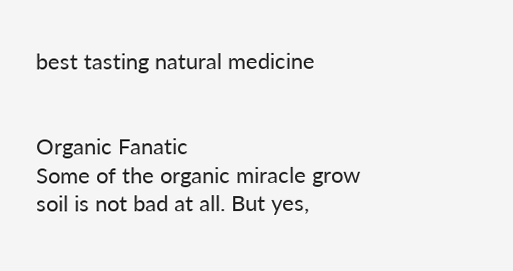best tasting natural medicine


Organic Fanatic
Some of the organic miracle grow soil is not bad at all. But yes,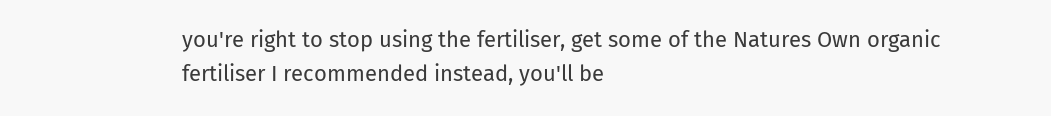you're right to stop using the fertiliser, get some of the Natures Own organic fertiliser I recommended instead, you'll be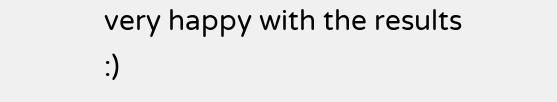very happy with the results :)